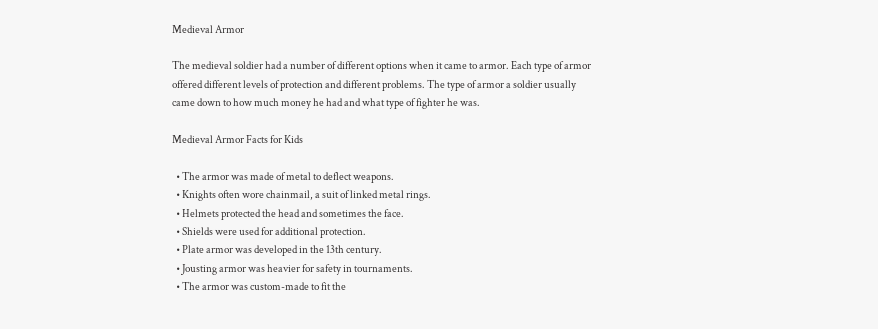Medieval Armor

The medieval soldier had a number of different options when it came to armor. Each type of armor offered different levels of protection and different problems. The type of armor a soldier usually came down to how much money he had and what type of fighter he was.

Medieval Armor Facts for Kids

  • The armor was made of metal to deflect weapons.
  • Knights often wore chainmail, a suit of linked metal rings.
  • Helmets protected the head and sometimes the face.
  • Shields were used for additional protection.
  • Plate armor was developed in the 13th century.
  • Jousting armor was heavier for safety in tournaments.
  • The armor was custom-made to fit the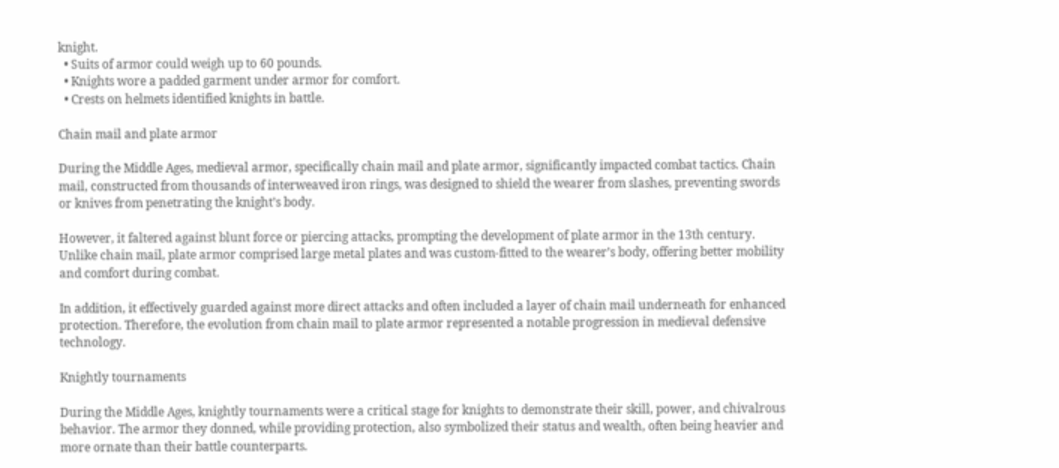knight.
  • Suits of armor could weigh up to 60 pounds.
  • Knights wore a padded garment under armor for comfort.
  • Crests on helmets identified knights in battle.

Chain mail and plate armor

During the Middle Ages, medieval armor, specifically chain mail and plate armor, significantly impacted combat tactics. Chain mail, constructed from thousands of interweaved iron rings, was designed to shield the wearer from slashes, preventing swords or knives from penetrating the knight’s body.

However, it faltered against blunt force or piercing attacks, prompting the development of plate armor in the 13th century. Unlike chain mail, plate armor comprised large metal plates and was custom-fitted to the wearer’s body, offering better mobility and comfort during combat.

In addition, it effectively guarded against more direct attacks and often included a layer of chain mail underneath for enhanced protection. Therefore, the evolution from chain mail to plate armor represented a notable progression in medieval defensive technology.

Knightly tournaments

During the Middle Ages, knightly tournaments were a critical stage for knights to demonstrate their skill, power, and chivalrous behavior. The armor they donned, while providing protection, also symbolized their status and wealth, often being heavier and more ornate than their battle counterparts.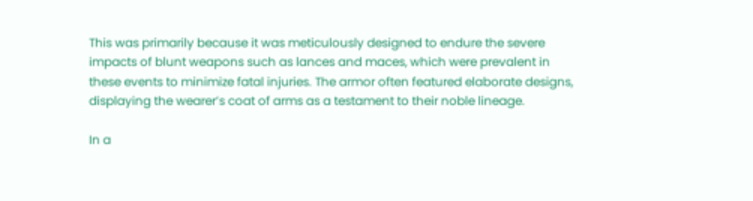This was primarily because it was meticulously designed to endure the severe impacts of blunt weapons such as lances and maces, which were prevalent in these events to minimize fatal injuries. The armor often featured elaborate designs, displaying the wearer’s coat of arms as a testament to their noble lineage.

In a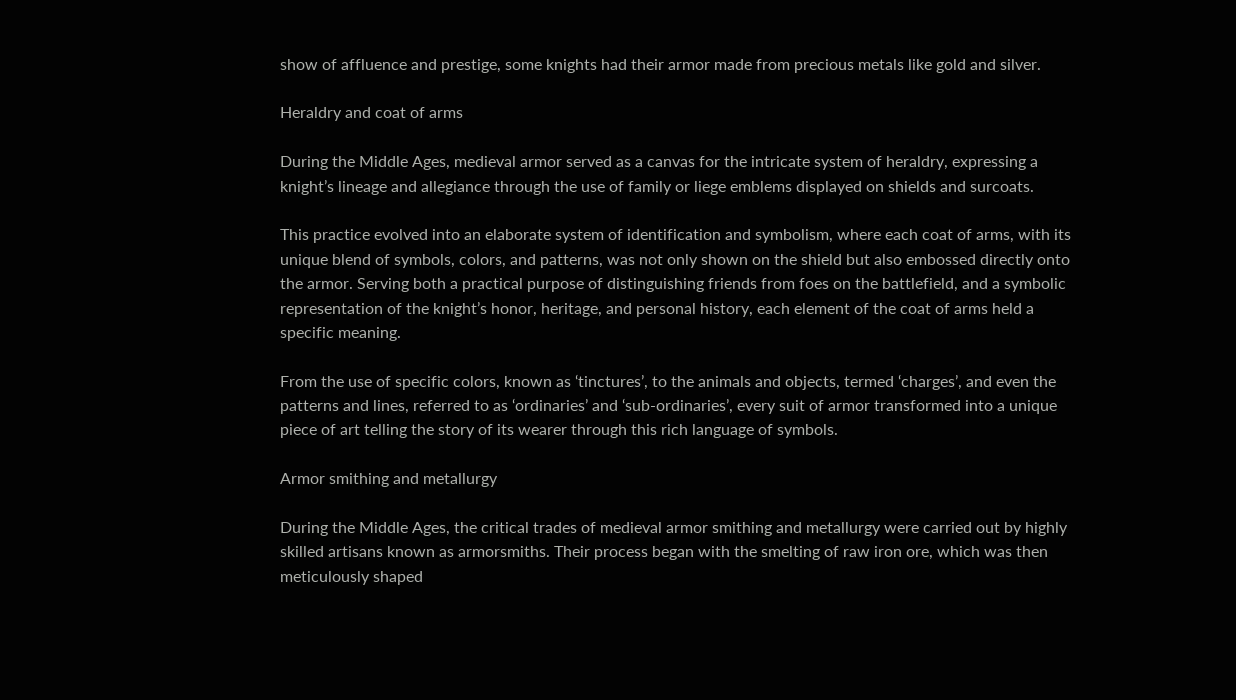show of affluence and prestige, some knights had their armor made from precious metals like gold and silver.

Heraldry and coat of arms

During the Middle Ages, medieval armor served as a canvas for the intricate system of heraldry, expressing a knight’s lineage and allegiance through the use of family or liege emblems displayed on shields and surcoats.

This practice evolved into an elaborate system of identification and symbolism, where each coat of arms, with its unique blend of symbols, colors, and patterns, was not only shown on the shield but also embossed directly onto the armor. Serving both a practical purpose of distinguishing friends from foes on the battlefield, and a symbolic representation of the knight’s honor, heritage, and personal history, each element of the coat of arms held a specific meaning.

From the use of specific colors, known as ‘tinctures’, to the animals and objects, termed ‘charges’, and even the patterns and lines, referred to as ‘ordinaries’ and ‘sub-ordinaries’, every suit of armor transformed into a unique piece of art telling the story of its wearer through this rich language of symbols.

Armor smithing and metallurgy

During the Middle Ages, the critical trades of medieval armor smithing and metallurgy were carried out by highly skilled artisans known as armorsmiths. Their process began with the smelting of raw iron ore, which was then meticulously shaped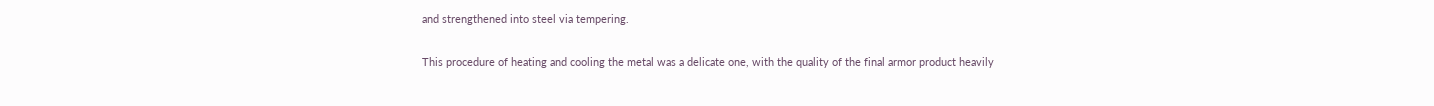and strengthened into steel via tempering.

This procedure of heating and cooling the metal was a delicate one, with the quality of the final armor product heavily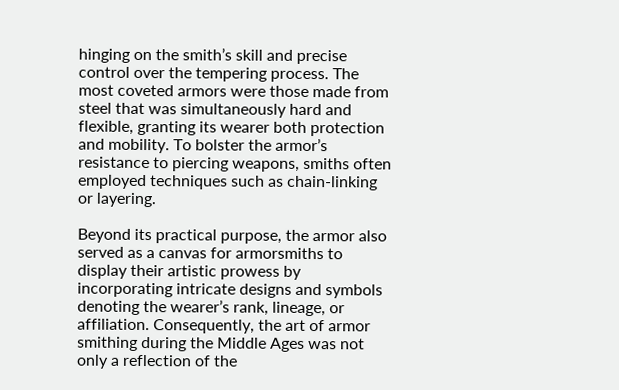hinging on the smith’s skill and precise control over the tempering process. The most coveted armors were those made from steel that was simultaneously hard and flexible, granting its wearer both protection and mobility. To bolster the armor’s resistance to piercing weapons, smiths often employed techniques such as chain-linking or layering.

Beyond its practical purpose, the armor also served as a canvas for armorsmiths to display their artistic prowess by incorporating intricate designs and symbols denoting the wearer’s rank, lineage, or affiliation. Consequently, the art of armor smithing during the Middle Ages was not only a reflection of the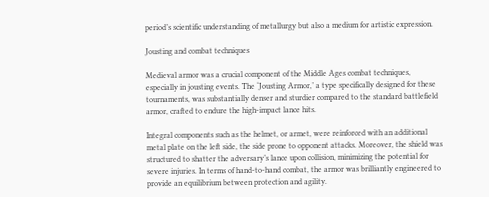period’s scientific understanding of metallurgy but also a medium for artistic expression.

Jousting and combat techniques

Medieval armor was a crucial component of the Middle Ages combat techniques, especially in jousting events. The ‘Jousting Armor,’ a type specifically designed for these tournaments, was substantially denser and sturdier compared to the standard battlefield armor, crafted to endure the high-impact lance hits.

Integral components such as the helmet, or armet, were reinforced with an additional metal plate on the left side, the side prone to opponent attacks. Moreover, the shield was structured to shatter the adversary’s lance upon collision, minimizing the potential for severe injuries. In terms of hand-to-hand combat, the armor was brilliantly engineered to provide an equilibrium between protection and agility.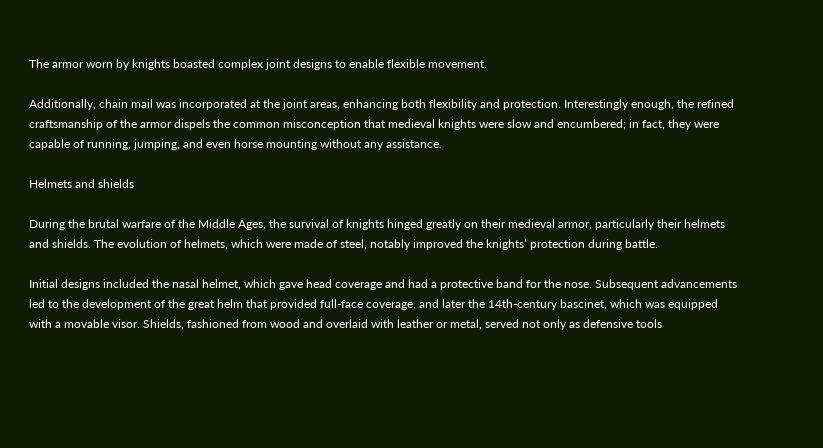The armor worn by knights boasted complex joint designs to enable flexible movement.

Additionally, chain mail was incorporated at the joint areas, enhancing both flexibility and protection. Interestingly enough, the refined craftsmanship of the armor dispels the common misconception that medieval knights were slow and encumbered; in fact, they were capable of running, jumping, and even horse mounting without any assistance.

Helmets and shields

During the brutal warfare of the Middle Ages, the survival of knights hinged greatly on their medieval armor, particularly their helmets and shields. The evolution of helmets, which were made of steel, notably improved the knights’ protection during battle.

Initial designs included the nasal helmet, which gave head coverage and had a protective band for the nose. Subsequent advancements led to the development of the great helm that provided full-face coverage, and later the 14th-century bascinet, which was equipped with a movable visor. Shields, fashioned from wood and overlaid with leather or metal, served not only as defensive tools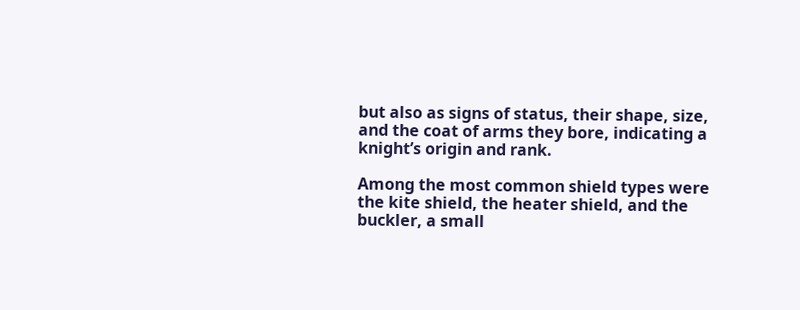but also as signs of status, their shape, size, and the coat of arms they bore, indicating a knight’s origin and rank.

Among the most common shield types were the kite shield, the heater shield, and the buckler, a small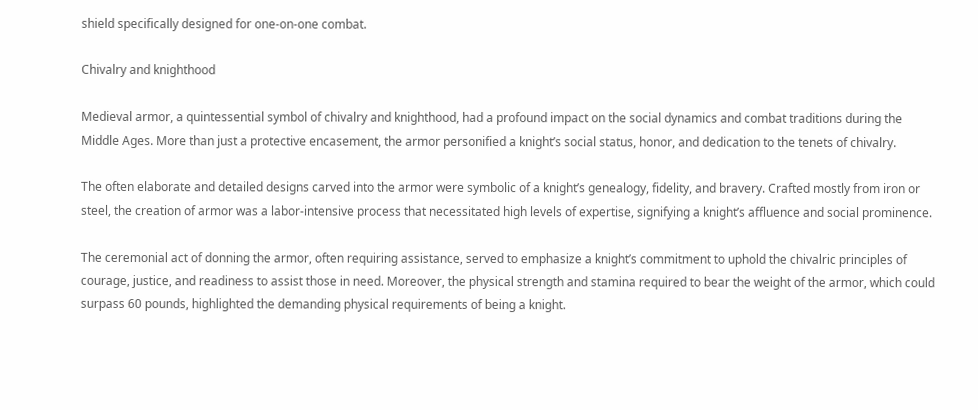shield specifically designed for one-on-one combat.

Chivalry and knighthood

Medieval armor, a quintessential symbol of chivalry and knighthood, had a profound impact on the social dynamics and combat traditions during the Middle Ages. More than just a protective encasement, the armor personified a knight’s social status, honor, and dedication to the tenets of chivalry.

The often elaborate and detailed designs carved into the armor were symbolic of a knight’s genealogy, fidelity, and bravery. Crafted mostly from iron or steel, the creation of armor was a labor-intensive process that necessitated high levels of expertise, signifying a knight’s affluence and social prominence.

The ceremonial act of donning the armor, often requiring assistance, served to emphasize a knight’s commitment to uphold the chivalric principles of courage, justice, and readiness to assist those in need. Moreover, the physical strength and stamina required to bear the weight of the armor, which could surpass 60 pounds, highlighted the demanding physical requirements of being a knight.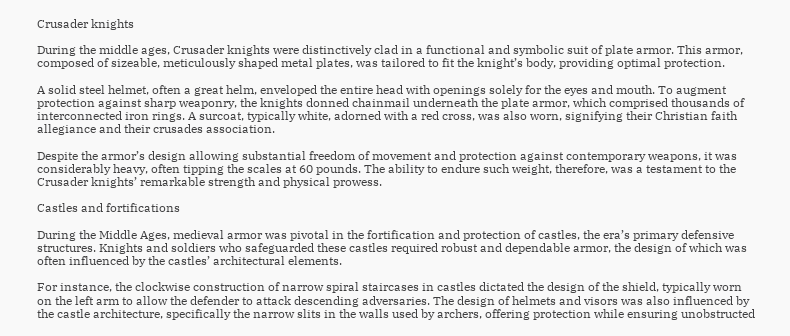Crusader knights

During the middle ages, Crusader knights were distinctively clad in a functional and symbolic suit of plate armor. This armor, composed of sizeable, meticulously shaped metal plates, was tailored to fit the knight’s body, providing optimal protection.

A solid steel helmet, often a great helm, enveloped the entire head with openings solely for the eyes and mouth. To augment protection against sharp weaponry, the knights donned chainmail underneath the plate armor, which comprised thousands of interconnected iron rings. A surcoat, typically white, adorned with a red cross, was also worn, signifying their Christian faith allegiance and their crusades association.

Despite the armor’s design allowing substantial freedom of movement and protection against contemporary weapons, it was considerably heavy, often tipping the scales at 60 pounds. The ability to endure such weight, therefore, was a testament to the Crusader knights’ remarkable strength and physical prowess.

Castles and fortifications

During the Middle Ages, medieval armor was pivotal in the fortification and protection of castles, the era’s primary defensive structures. Knights and soldiers who safeguarded these castles required robust and dependable armor, the design of which was often influenced by the castles’ architectural elements.

For instance, the clockwise construction of narrow spiral staircases in castles dictated the design of the shield, typically worn on the left arm to allow the defender to attack descending adversaries. The design of helmets and visors was also influenced by the castle architecture, specifically the narrow slits in the walls used by archers, offering protection while ensuring unobstructed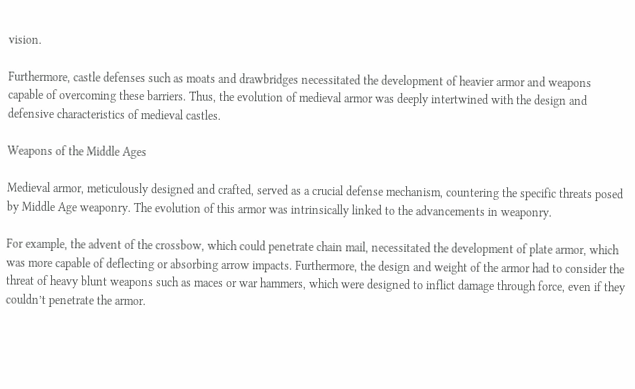vision.

Furthermore, castle defenses such as moats and drawbridges necessitated the development of heavier armor and weapons capable of overcoming these barriers. Thus, the evolution of medieval armor was deeply intertwined with the design and defensive characteristics of medieval castles.

Weapons of the Middle Ages

Medieval armor, meticulously designed and crafted, served as a crucial defense mechanism, countering the specific threats posed by Middle Age weaponry. The evolution of this armor was intrinsically linked to the advancements in weaponry.

For example, the advent of the crossbow, which could penetrate chain mail, necessitated the development of plate armor, which was more capable of deflecting or absorbing arrow impacts. Furthermore, the design and weight of the armor had to consider the threat of heavy blunt weapons such as maces or war hammers, which were designed to inflict damage through force, even if they couldn’t penetrate the armor.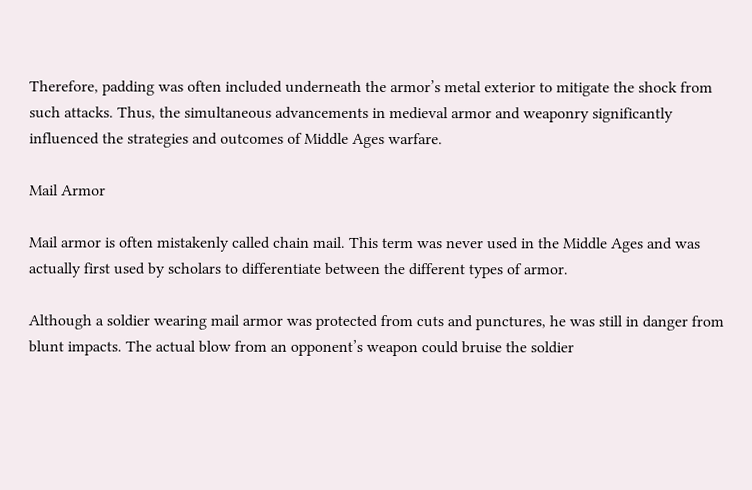Therefore, padding was often included underneath the armor’s metal exterior to mitigate the shock from such attacks. Thus, the simultaneous advancements in medieval armor and weaponry significantly influenced the strategies and outcomes of Middle Ages warfare.

Mail Armor

Mail armor is often mistakenly called chain mail. This term was never used in the Middle Ages and was actually first used by scholars to differentiate between the different types of armor.

Although a soldier wearing mail armor was protected from cuts and punctures, he was still in danger from blunt impacts. The actual blow from an opponent’s weapon could bruise the soldier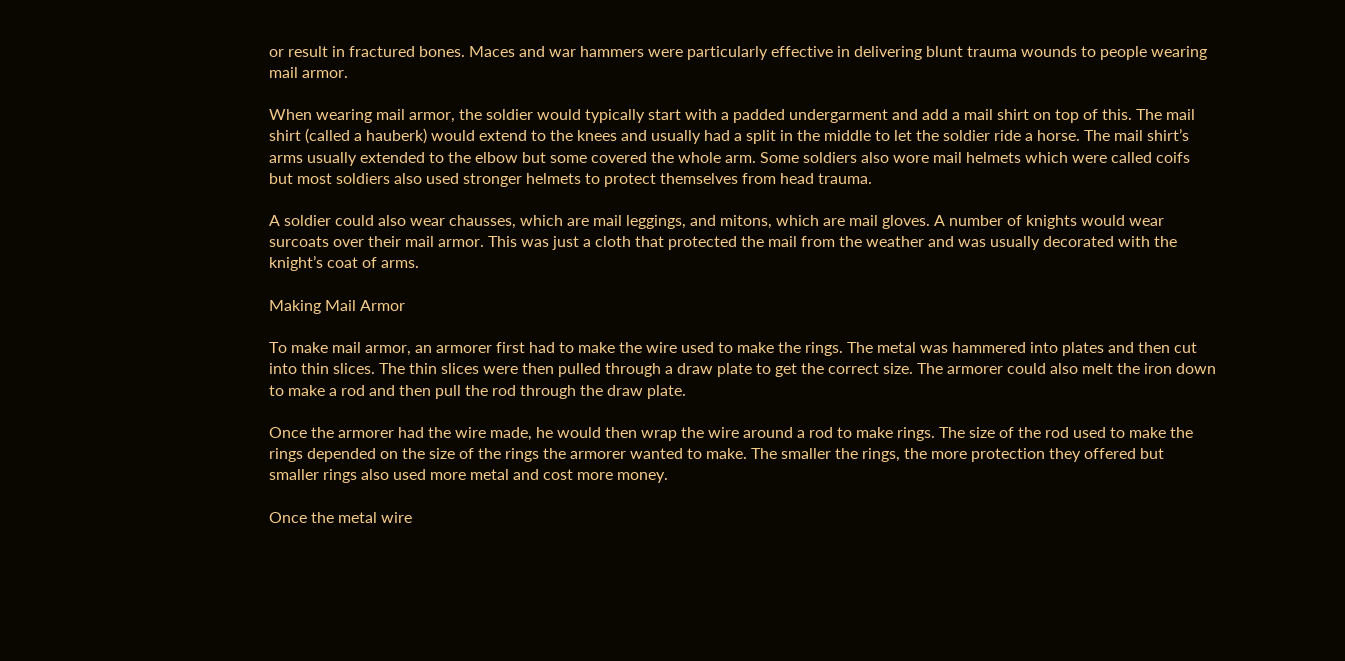or result in fractured bones. Maces and war hammers were particularly effective in delivering blunt trauma wounds to people wearing mail armor.

When wearing mail armor, the soldier would typically start with a padded undergarment and add a mail shirt on top of this. The mail shirt (called a hauberk) would extend to the knees and usually had a split in the middle to let the soldier ride a horse. The mail shirt’s arms usually extended to the elbow but some covered the whole arm. Some soldiers also wore mail helmets which were called coifs but most soldiers also used stronger helmets to protect themselves from head trauma.

A soldier could also wear chausses, which are mail leggings, and mitons, which are mail gloves. A number of knights would wear surcoats over their mail armor. This was just a cloth that protected the mail from the weather and was usually decorated with the knight’s coat of arms.

Making Mail Armor

To make mail armor, an armorer first had to make the wire used to make the rings. The metal was hammered into plates and then cut into thin slices. The thin slices were then pulled through a draw plate to get the correct size. The armorer could also melt the iron down to make a rod and then pull the rod through the draw plate.

Once the armorer had the wire made, he would then wrap the wire around a rod to make rings. The size of the rod used to make the rings depended on the size of the rings the armorer wanted to make. The smaller the rings, the more protection they offered but smaller rings also used more metal and cost more money.

Once the metal wire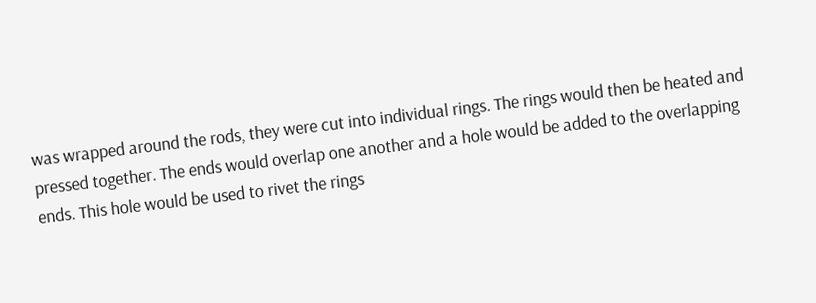was wrapped around the rods, they were cut into individual rings. The rings would then be heated and pressed together. The ends would overlap one another and a hole would be added to the overlapping ends. This hole would be used to rivet the rings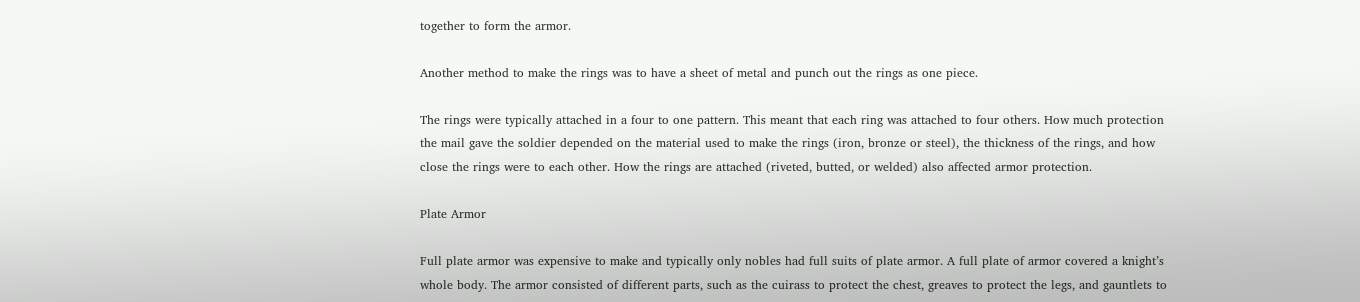together to form the armor.

Another method to make the rings was to have a sheet of metal and punch out the rings as one piece.

The rings were typically attached in a four to one pattern. This meant that each ring was attached to four others. How much protection the mail gave the soldier depended on the material used to make the rings (iron, bronze or steel), the thickness of the rings, and how close the rings were to each other. How the rings are attached (riveted, butted, or welded) also affected armor protection.

Plate Armor

Full plate armor was expensive to make and typically only nobles had full suits of plate armor. A full plate of armor covered a knight’s whole body. The armor consisted of different parts, such as the cuirass to protect the chest, greaves to protect the legs, and gauntlets to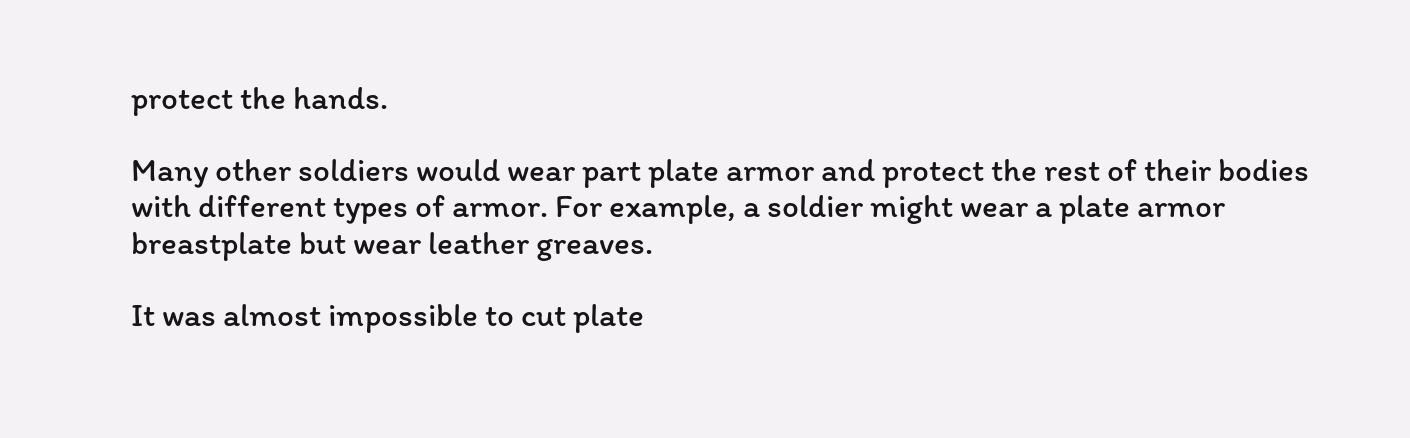protect the hands.

Many other soldiers would wear part plate armor and protect the rest of their bodies with different types of armor. For example, a soldier might wear a plate armor breastplate but wear leather greaves.

It was almost impossible to cut plate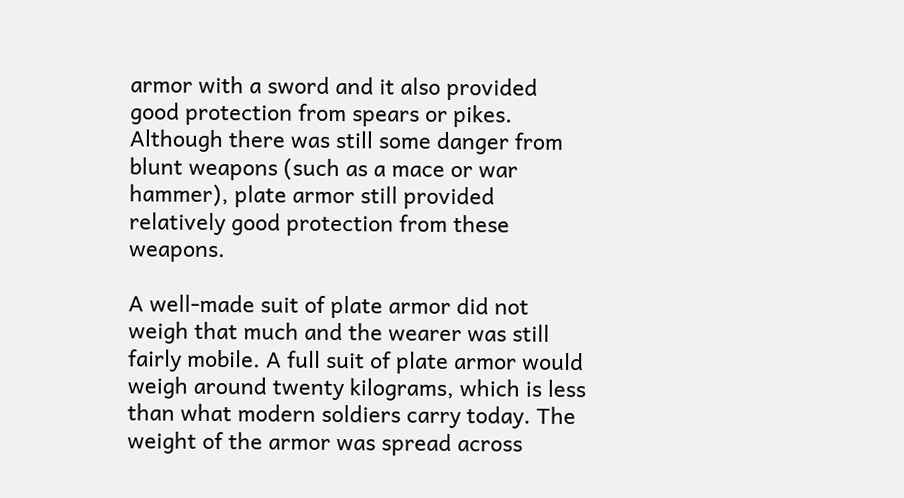armor with a sword and it also provided good protection from spears or pikes. Although there was still some danger from blunt weapons (such as a mace or war hammer), plate armor still provided relatively good protection from these weapons.

A well-made suit of plate armor did not weigh that much and the wearer was still fairly mobile. A full suit of plate armor would weigh around twenty kilograms, which is less than what modern soldiers carry today. The weight of the armor was spread across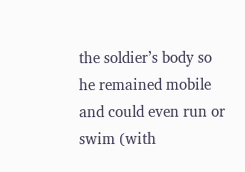the soldier’s body so he remained mobile and could even run or swim (with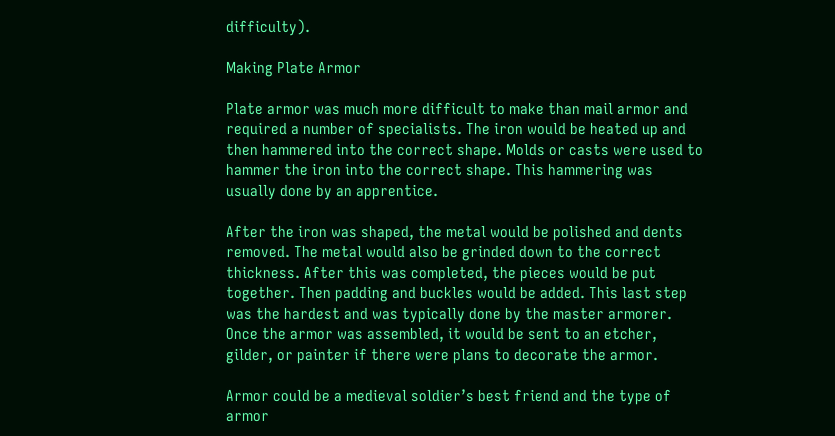difficulty).

Making Plate Armor

Plate armor was much more difficult to make than mail armor and required a number of specialists. The iron would be heated up and then hammered into the correct shape. Molds or casts were used to hammer the iron into the correct shape. This hammering was usually done by an apprentice.

After the iron was shaped, the metal would be polished and dents removed. The metal would also be grinded down to the correct thickness. After this was completed, the pieces would be put together. Then padding and buckles would be added. This last step was the hardest and was typically done by the master armorer. Once the armor was assembled, it would be sent to an etcher, gilder, or painter if there were plans to decorate the armor.

Armor could be a medieval soldier’s best friend and the type of armor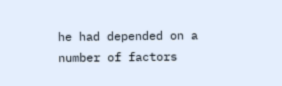he had depended on a number of factors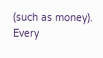(such as money). Every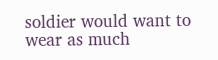soldier would want to wear as much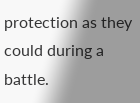protection as they could during a battle.